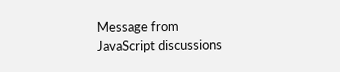Message from JavaScript discussions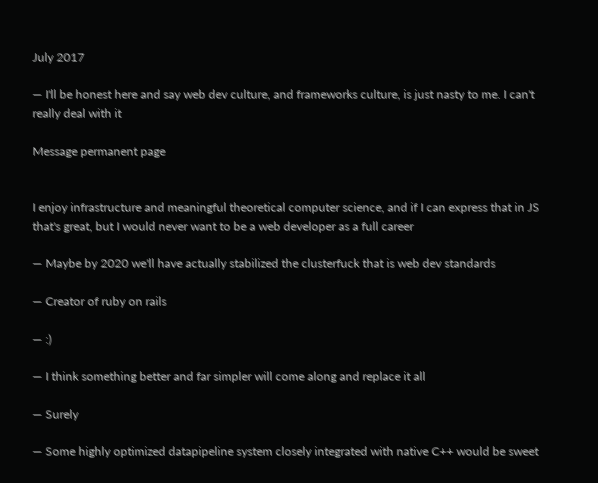July 2017

— I'll be honest here and say web dev culture, and frameworks culture, is just nasty to me. I can't really deal with it

Message permanent page


I enjoy infrastructure and meaningful theoretical computer science, and if I can express that in JS that's great, but I would never want to be a web developer as a full career

— Maybe by 2020 we'll have actually stabilized the clusterfuck that is web dev standards

— Creator of ruby on rails

— :)

— I think something better and far simpler will come along and replace it all

— Surely

— Some highly optimized datapipeline system closely integrated with native C++ would be sweet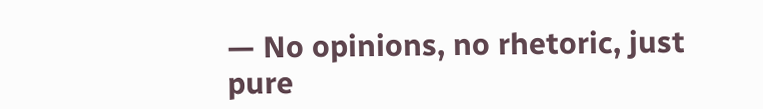— No opinions, no rhetoric, just pure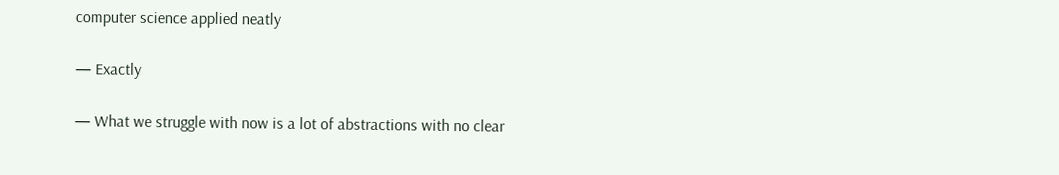computer science applied neatly

— Exactly

— What we struggle with now is a lot of abstractions with no clear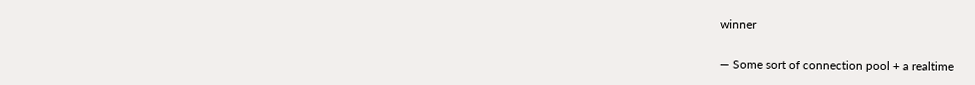winner

— Some sort of connection pool + a realtime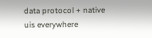data protocol + native uis everywhere